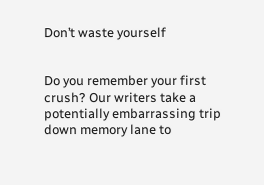Don’t waste yourself


Do you remember your first crush? Our writers take a potentially embarrassing trip down memory lane to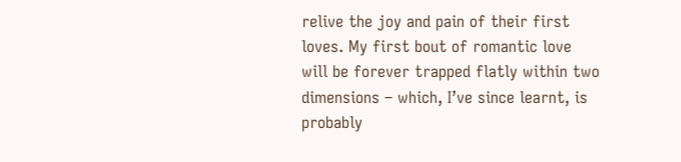relive the joy and pain of their first loves. My first bout of romantic love will be forever trapped flatly within two dimensions – which, I’ve since learnt, is probably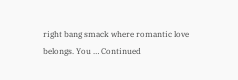right bang smack where romantic love belongs. You … Continued